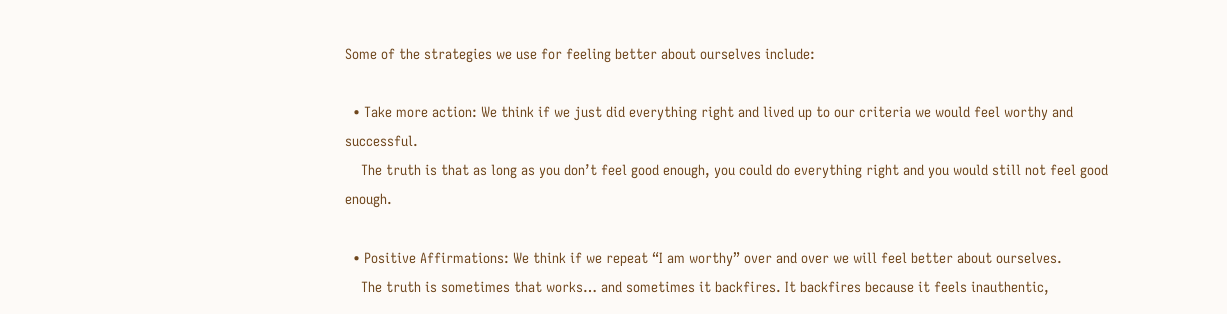Some of the strategies we use for feeling better about ourselves include:

  • Take more action: We think if we just did everything right and lived up to our criteria we would feel worthy and successful.
    The truth is that as long as you don’t feel good enough, you could do everything right and you would still not feel good enough.

  • Positive Affirmations: We think if we repeat “I am worthy” over and over we will feel better about ourselves.
    The truth is sometimes that works… and sometimes it backfires. It backfires because it feels inauthentic,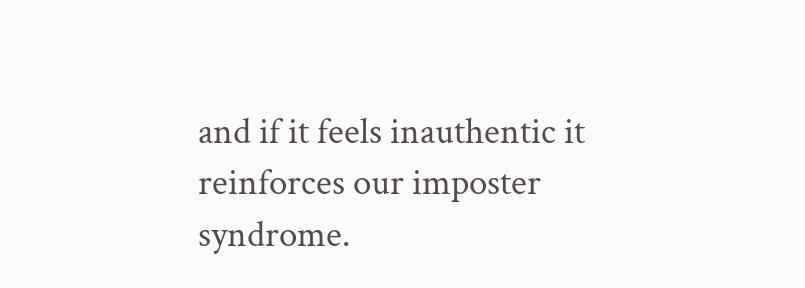and if it feels inauthentic it reinforces our imposter syndrome.